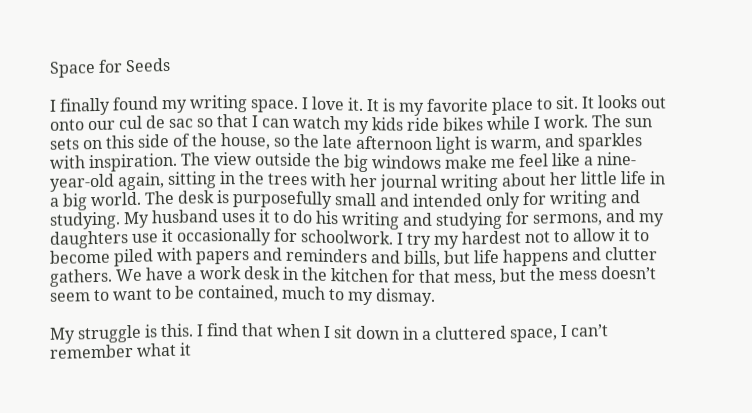Space for Seeds

I finally found my writing space. I love it. It is my favorite place to sit. It looks out onto our cul de sac so that I can watch my kids ride bikes while I work. The sun sets on this side of the house, so the late afternoon light is warm, and sparkles with inspiration. The view outside the big windows make me feel like a nine-year-old again, sitting in the trees with her journal writing about her little life in a big world. The desk is purposefully small and intended only for writing and studying. My husband uses it to do his writing and studying for sermons, and my daughters use it occasionally for schoolwork. I try my hardest not to allow it to become piled with papers and reminders and bills, but life happens and clutter gathers. We have a work desk in the kitchen for that mess, but the mess doesn’t seem to want to be contained, much to my dismay.

My struggle is this. I find that when I sit down in a cluttered space, I can’t remember what it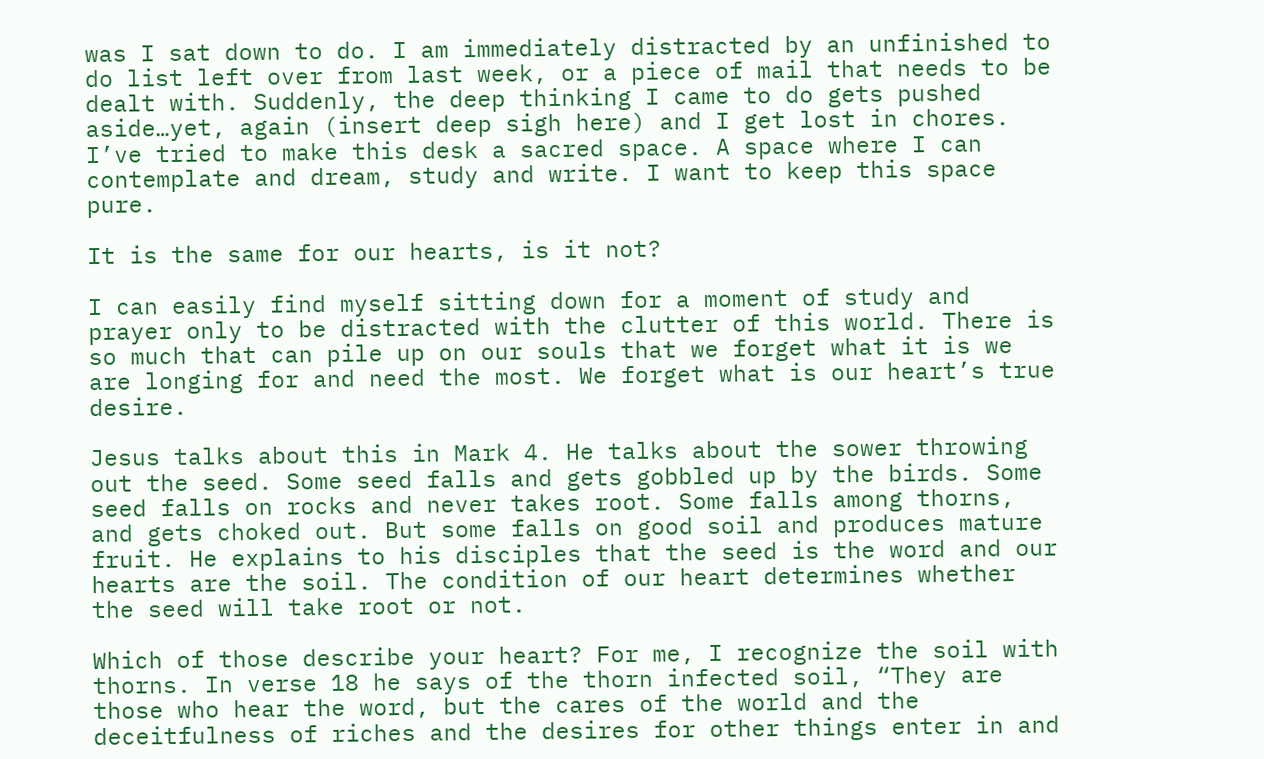was I sat down to do. I am immediately distracted by an unfinished to do list left over from last week, or a piece of mail that needs to be dealt with. Suddenly, the deep thinking I came to do gets pushed aside…yet, again (insert deep sigh here) and I get lost in chores. I’ve tried to make this desk a sacred space. A space where I can contemplate and dream, study and write. I want to keep this space pure.

It is the same for our hearts, is it not?

I can easily find myself sitting down for a moment of study and prayer only to be distracted with the clutter of this world. There is so much that can pile up on our souls that we forget what it is we are longing for and need the most. We forget what is our heart’s true desire.

Jesus talks about this in Mark 4. He talks about the sower throwing out the seed. Some seed falls and gets gobbled up by the birds. Some seed falls on rocks and never takes root. Some falls among thorns, and gets choked out. But some falls on good soil and produces mature fruit. He explains to his disciples that the seed is the word and our hearts are the soil. The condition of our heart determines whether the seed will take root or not.

Which of those describe your heart? For me, I recognize the soil with thorns. In verse 18 he says of the thorn infected soil, “They are those who hear the word, but the cares of the world and the deceitfulness of riches and the desires for other things enter in and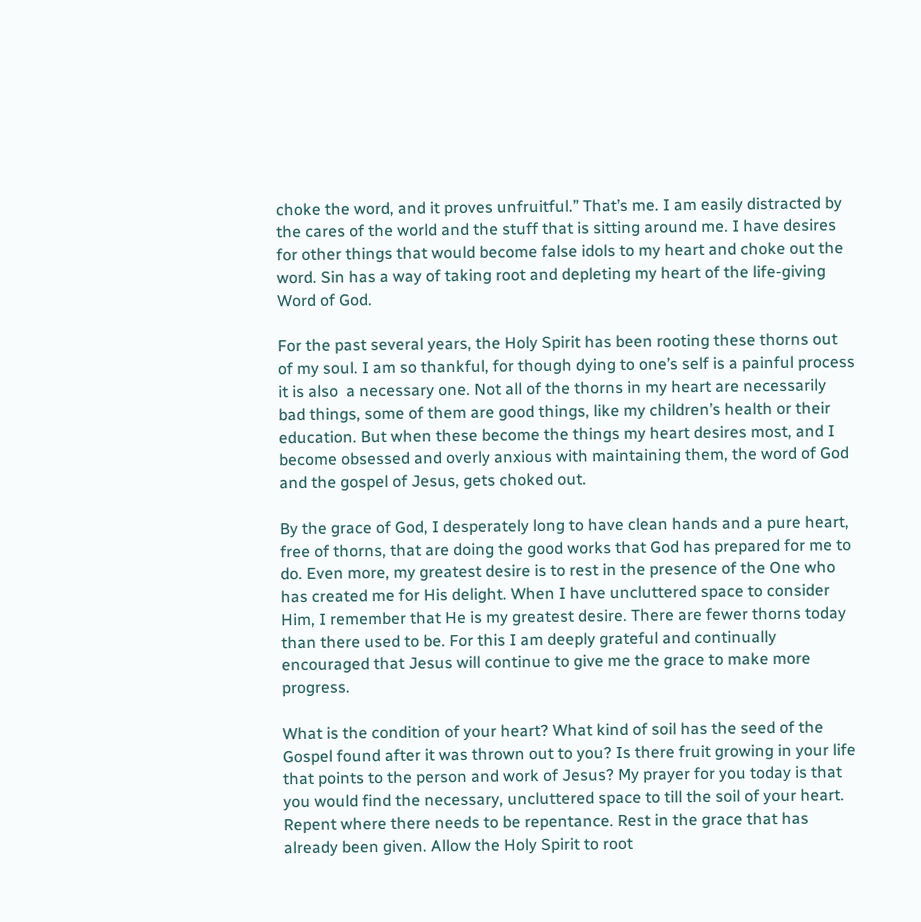choke the word, and it proves unfruitful.” That’s me. I am easily distracted by the cares of the world and the stuff that is sitting around me. I have desires for other things that would become false idols to my heart and choke out the word. Sin has a way of taking root and depleting my heart of the life-giving Word of God.

For the past several years, the Holy Spirit has been rooting these thorns out of my soul. I am so thankful, for though dying to one’s self is a painful process it is also  a necessary one. Not all of the thorns in my heart are necessarily bad things, some of them are good things, like my children’s health or their education. But when these become the things my heart desires most, and I become obsessed and overly anxious with maintaining them, the word of God and the gospel of Jesus, gets choked out.

By the grace of God, I desperately long to have clean hands and a pure heart, free of thorns, that are doing the good works that God has prepared for me to do. Even more, my greatest desire is to rest in the presence of the One who has created me for His delight. When I have uncluttered space to consider Him, I remember that He is my greatest desire. There are fewer thorns today than there used to be. For this I am deeply grateful and continually encouraged that Jesus will continue to give me the grace to make more progress.

What is the condition of your heart? What kind of soil has the seed of the Gospel found after it was thrown out to you? Is there fruit growing in your life that points to the person and work of Jesus? My prayer for you today is that you would find the necessary, uncluttered space to till the soil of your heart. Repent where there needs to be repentance. Rest in the grace that has already been given. Allow the Holy Spirit to root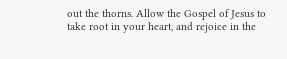out the thorns. Allow the Gospel of Jesus to take root in your heart, and rejoice in the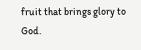fruit that brings glory to God.